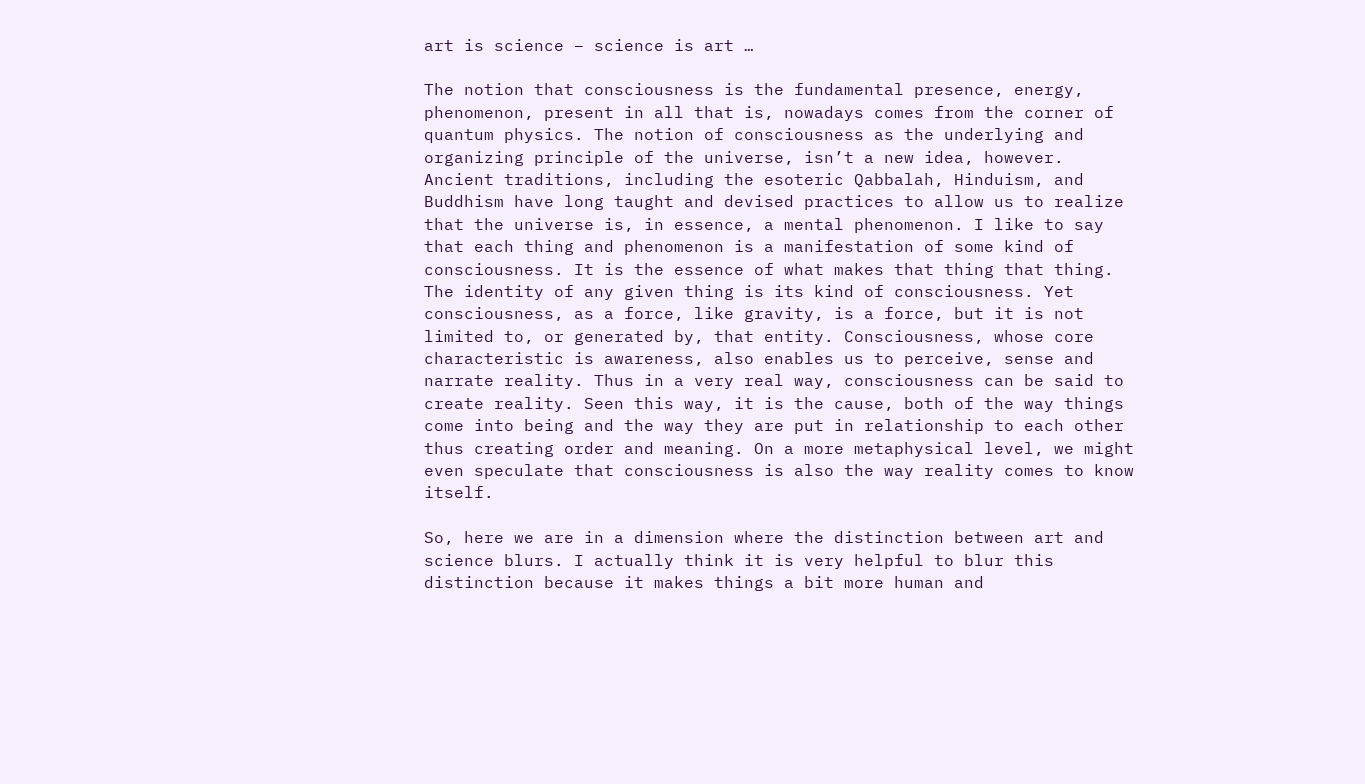art is science – science is art …

The notion that consciousness is the fundamental presence, energy, phenomenon, present in all that is, nowadays comes from the corner of quantum physics. The notion of consciousness as the underlying and organizing principle of the universe, isn’t a new idea, however. Ancient traditions, including the esoteric Qabbalah, Hinduism, and Buddhism have long taught and devised practices to allow us to realize that the universe is, in essence, a mental phenomenon. I like to say that each thing and phenomenon is a manifestation of some kind of consciousness. It is the essence of what makes that thing that thing. The identity of any given thing is its kind of consciousness. Yet consciousness, as a force, like gravity, is a force, but it is not limited to, or generated by, that entity. Consciousness, whose core characteristic is awareness, also enables us to perceive, sense and narrate reality. Thus in a very real way, consciousness can be said to create reality. Seen this way, it is the cause, both of the way things come into being and the way they are put in relationship to each other thus creating order and meaning. On a more metaphysical level, we might even speculate that consciousness is also the way reality comes to know itself.

So, here we are in a dimension where the distinction between art and science blurs. I actually think it is very helpful to blur this distinction because it makes things a bit more human and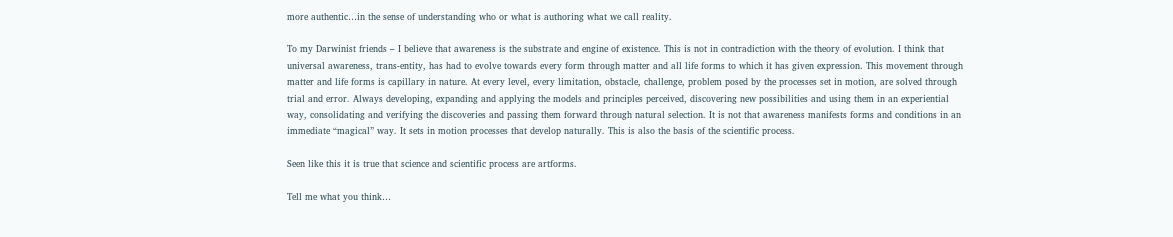more authentic…in the sense of understanding who or what is authoring what we call reality.

To my Darwinist friends – I believe that awareness is the substrate and engine of existence. This is not in contradiction with the theory of evolution. I think that universal awareness, trans-entity, has had to evolve towards every form through matter and all life forms to which it has given expression. This movement through matter and life forms is capillary in nature. At every level, every limitation, obstacle, challenge, problem posed by the processes set in motion, are solved through trial and error. Always developing, expanding and applying the models and principles perceived, discovering new possibilities and using them in an experiential way, consolidating and verifying the discoveries and passing them forward through natural selection. It is not that awareness manifests forms and conditions in an immediate “magical” way. It sets in motion processes that develop naturally. This is also the basis of the scientific process.

Seen like this it is true that science and scientific process are artforms.

Tell me what you think…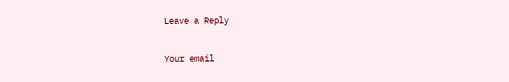Leave a Reply

Your email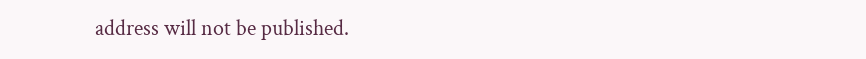address will not be published.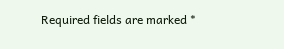Required fields are marked *